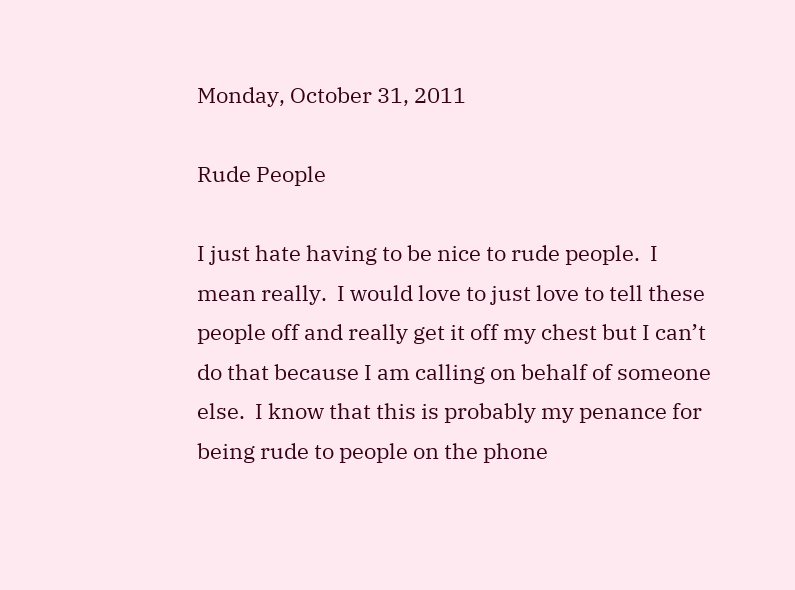Monday, October 31, 2011

Rude People

I just hate having to be nice to rude people.  I mean really.  I would love to just love to tell these people off and really get it off my chest but I can’t do that because I am calling on behalf of someone else.  I know that this is probably my penance for being rude to people on the phone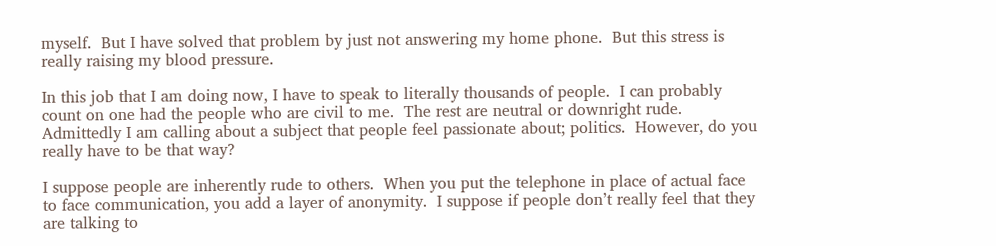myself.  But I have solved that problem by just not answering my home phone.  But this stress is really raising my blood pressure.

In this job that I am doing now, I have to speak to literally thousands of people.  I can probably count on one had the people who are civil to me.  The rest are neutral or downright rude.  Admittedly I am calling about a subject that people feel passionate about; politics.  However, do you really have to be that way?

I suppose people are inherently rude to others.  When you put the telephone in place of actual face to face communication, you add a layer of anonymity.  I suppose if people don’t really feel that they are talking to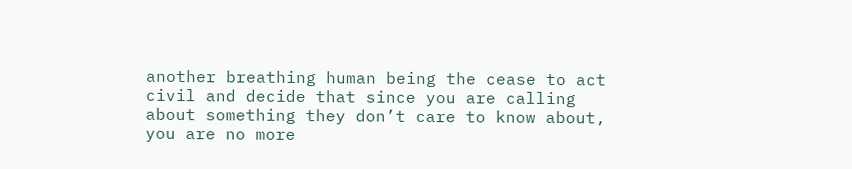another breathing human being the cease to act civil and decide that since you are calling about something they don’t care to know about, you are no more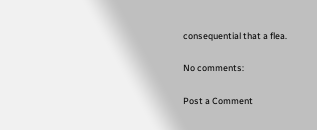consequential that a flea.

No comments:

Post a Comment